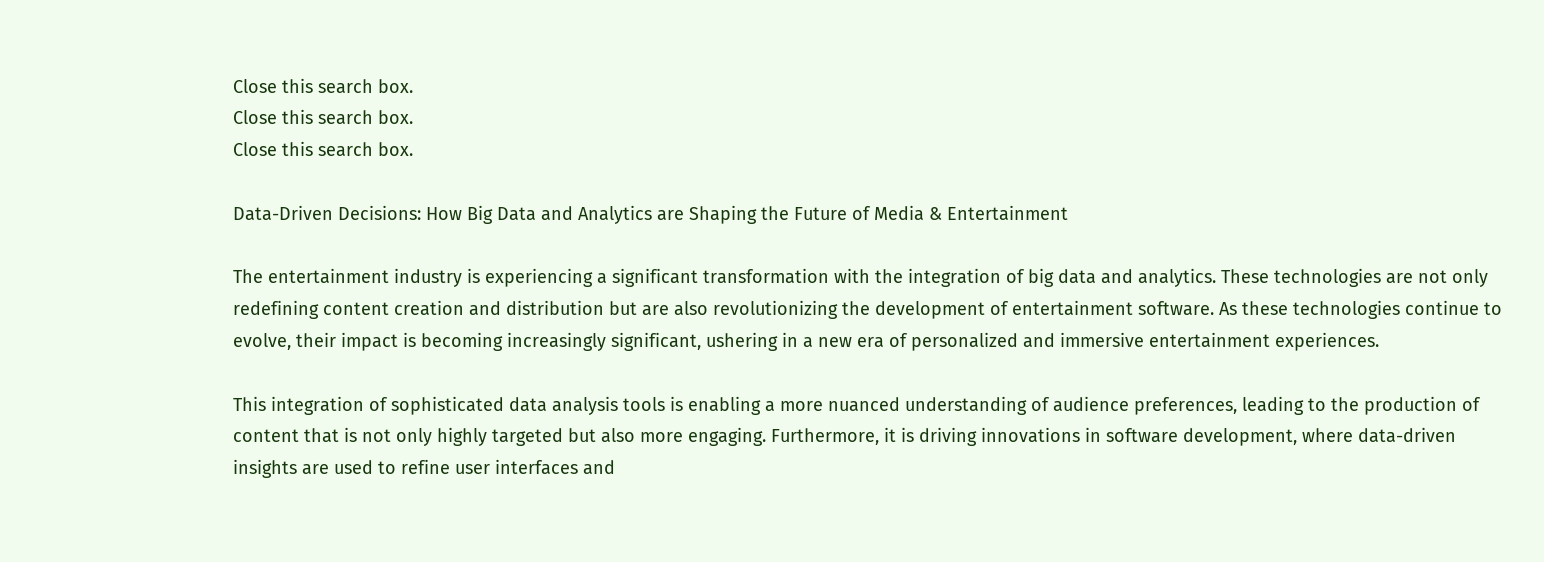Close this search box.
Close this search box.
Close this search box.

Data-Driven Decisions: How Big Data and Analytics are Shaping the Future of Media & Entertainment

The entertainment industry is experiencing a significant transformation with the integration of big data and analytics. These technologies are not only redefining content creation and distribution but are also revolutionizing the development of entertainment software. As these technologies continue to evolve, their impact is becoming increasingly significant, ushering in a new era of personalized and immersive entertainment experiences.

This integration of sophisticated data analysis tools is enabling a more nuanced understanding of audience preferences, leading to the production of content that is not only highly targeted but also more engaging. Furthermore, it is driving innovations in software development, where data-driven insights are used to refine user interfaces and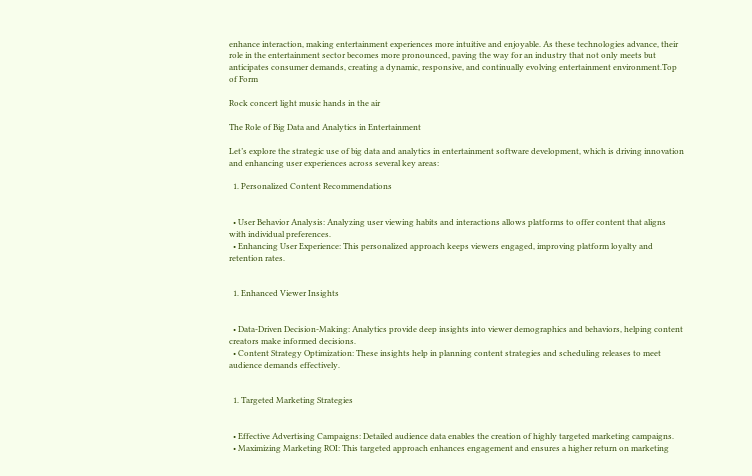enhance interaction, making entertainment experiences more intuitive and enjoyable. As these technologies advance, their role in the entertainment sector becomes more pronounced, paving the way for an industry that not only meets but anticipates consumer demands, creating a dynamic, responsive, and continually evolving entertainment environment.Top of Form

Rock concert light music hands in the air

The Role of Big Data and Analytics in Entertainment

Let’s explore the strategic use of big data and analytics in entertainment software development, which is driving innovation and enhancing user experiences across several key areas:

  1. Personalized Content Recommendations


  • User Behavior Analysis: Analyzing user viewing habits and interactions allows platforms to offer content that aligns with individual preferences.
  • Enhancing User Experience: This personalized approach keeps viewers engaged, improving platform loyalty and retention rates.


  1. Enhanced Viewer Insights


  • Data-Driven Decision-Making: Analytics provide deep insights into viewer demographics and behaviors, helping content creators make informed decisions.
  • Content Strategy Optimization: These insights help in planning content strategies and scheduling releases to meet audience demands effectively.


  1. Targeted Marketing Strategies


  • Effective Advertising Campaigns: Detailed audience data enables the creation of highly targeted marketing campaigns.
  • Maximizing Marketing ROI: This targeted approach enhances engagement and ensures a higher return on marketing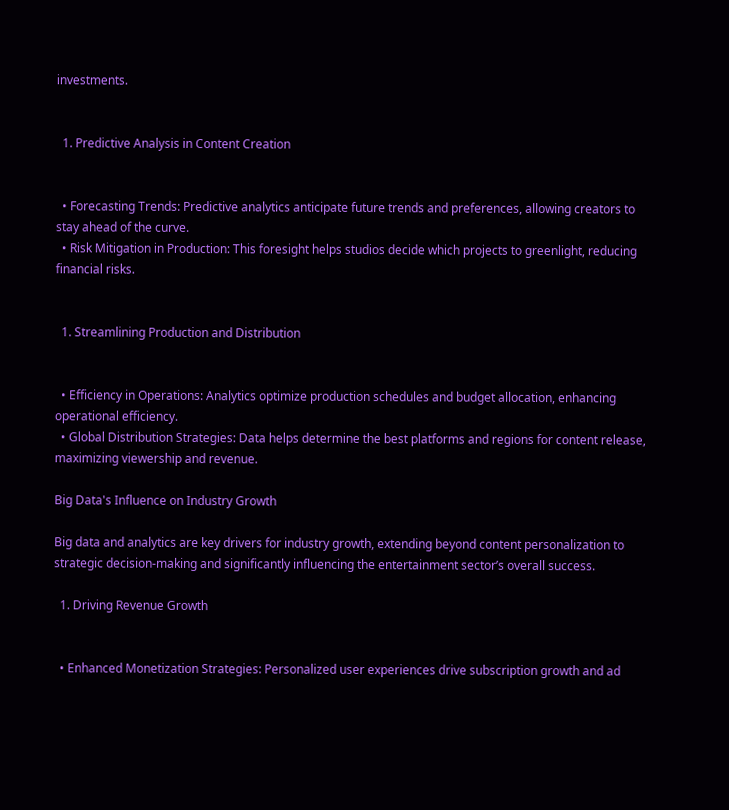investments.


  1. Predictive Analysis in Content Creation


  • Forecasting Trends: Predictive analytics anticipate future trends and preferences, allowing creators to stay ahead of the curve.
  • Risk Mitigation in Production: This foresight helps studios decide which projects to greenlight, reducing financial risks.


  1. Streamlining Production and Distribution


  • Efficiency in Operations: Analytics optimize production schedules and budget allocation, enhancing operational efficiency.
  • Global Distribution Strategies: Data helps determine the best platforms and regions for content release, maximizing viewership and revenue.

Big Data's Influence on Industry Growth

Big data and analytics are key drivers for industry growth, extending beyond content personalization to strategic decision-making and significantly influencing the entertainment sector’s overall success.

  1. Driving Revenue Growth


  • Enhanced Monetization Strategies: Personalized user experiences drive subscription growth and ad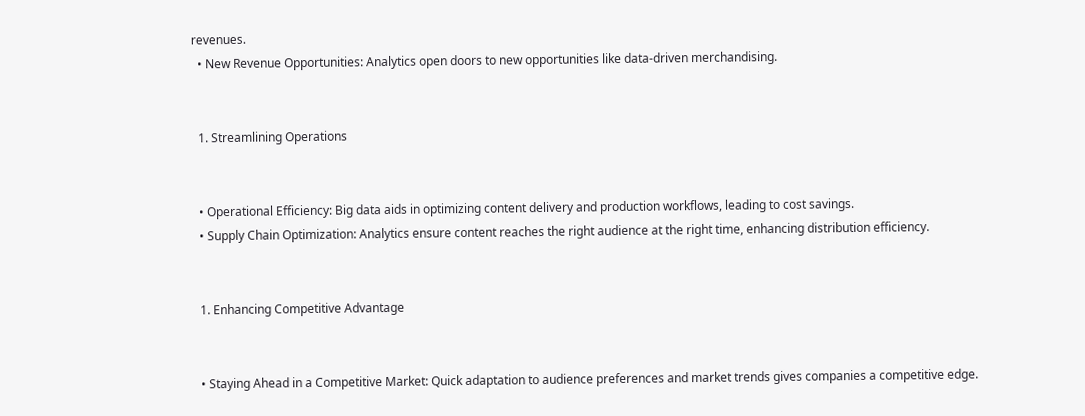revenues.
  • New Revenue Opportunities: Analytics open doors to new opportunities like data-driven merchandising.


  1. Streamlining Operations


  • Operational Efficiency: Big data aids in optimizing content delivery and production workflows, leading to cost savings.
  • Supply Chain Optimization: Analytics ensure content reaches the right audience at the right time, enhancing distribution efficiency.


  1. Enhancing Competitive Advantage


  • Staying Ahead in a Competitive Market: Quick adaptation to audience preferences and market trends gives companies a competitive edge.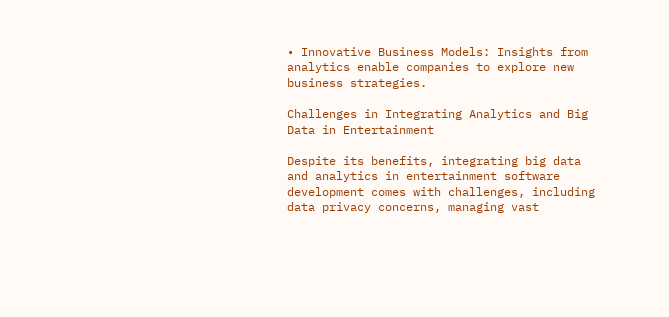• Innovative Business Models: Insights from analytics enable companies to explore new business strategies.

Challenges in Integrating Analytics and Big Data in Entertainment

Despite its benefits, integrating big data and analytics in entertainment software development comes with challenges, including data privacy concerns, managing vast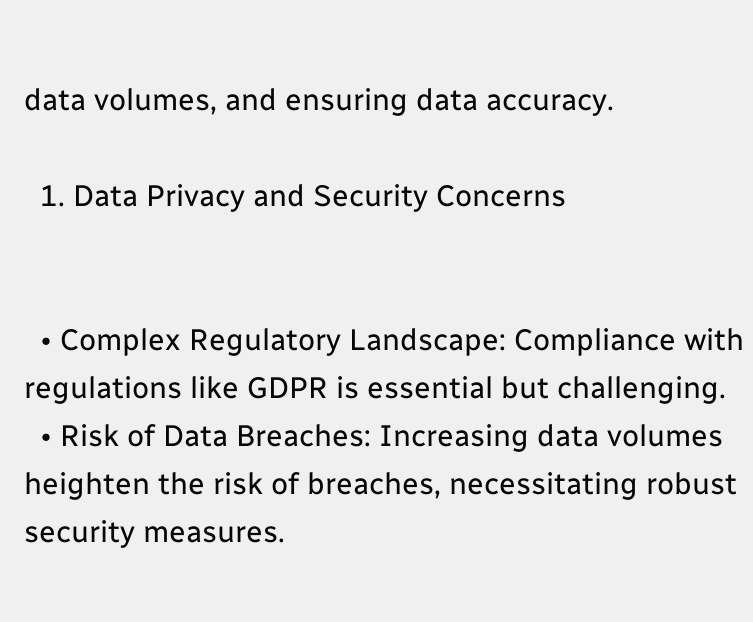data volumes, and ensuring data accuracy.

  1. Data Privacy and Security Concerns


  • Complex Regulatory Landscape: Compliance with regulations like GDPR is essential but challenging.
  • Risk of Data Breaches: Increasing data volumes heighten the risk of breaches, necessitating robust security measures.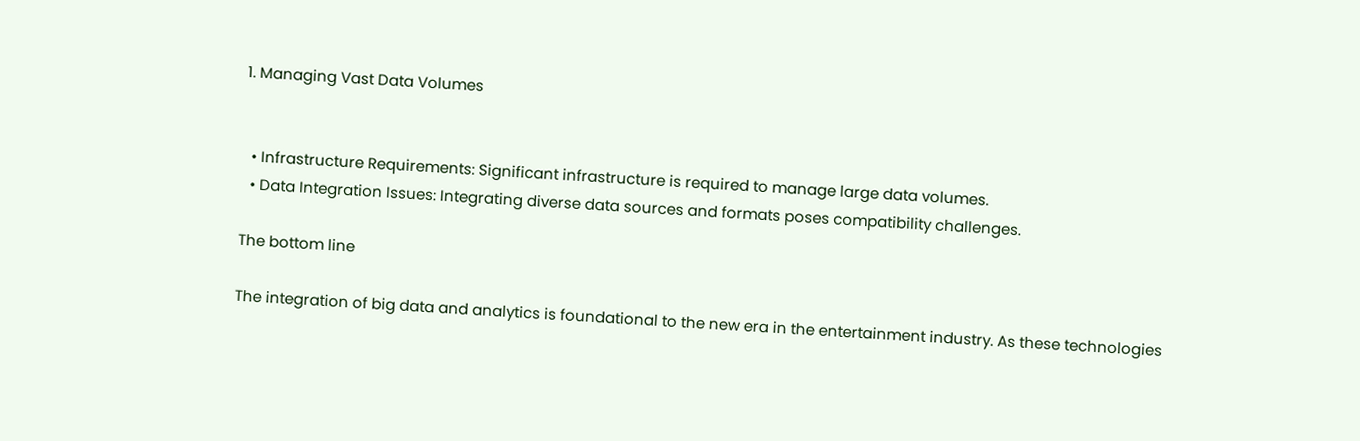1. Managing Vast Data Volumes


  • Infrastructure Requirements: Significant infrastructure is required to manage large data volumes.
  • Data Integration Issues: Integrating diverse data sources and formats poses compatibility challenges.

The bottom line

The integration of big data and analytics is foundational to the new era in the entertainment industry. As these technologies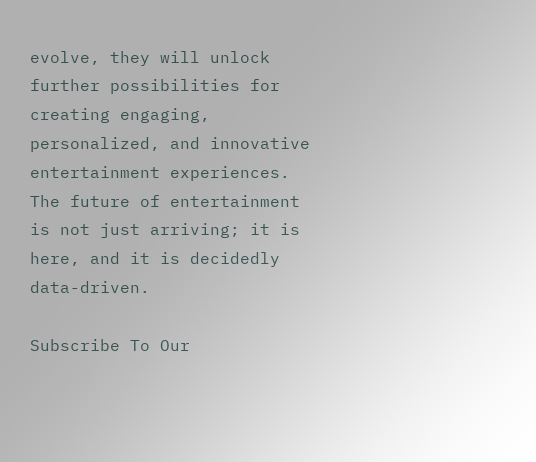evolve, they will unlock further possibilities for creating engaging, personalized, and innovative entertainment experiences. The future of entertainment is not just arriving; it is here, and it is decidedly data-driven.

Subscribe To Our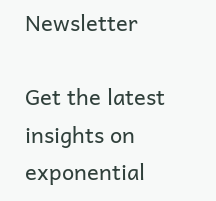Newsletter

Get the latest insights on exponential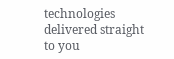technologies delivered straight to you